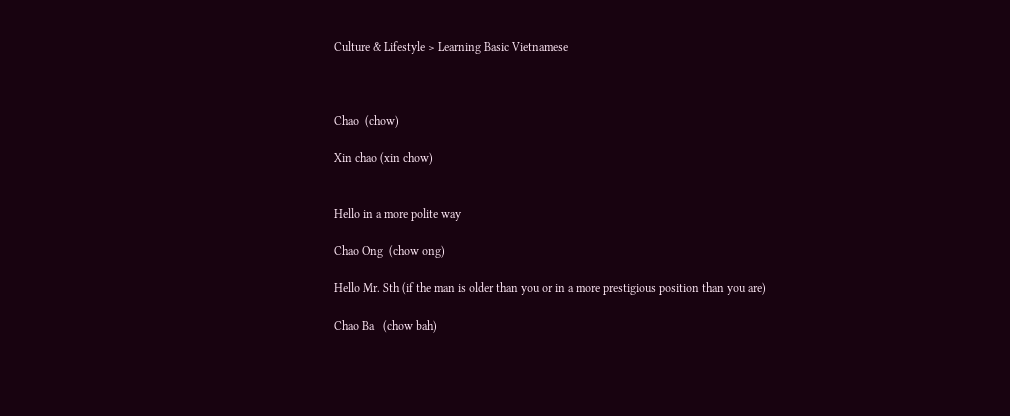Culture & Lifestyle > Learning Basic Vietnamese



Chao  (chow)

Xin chao (xin chow)


Hello in a more polite way

Chao Ong  (chow ong)

Hello Mr. Sth (if the man is older than you or in a more prestigious position than you are)

Chao Ba   (chow bah)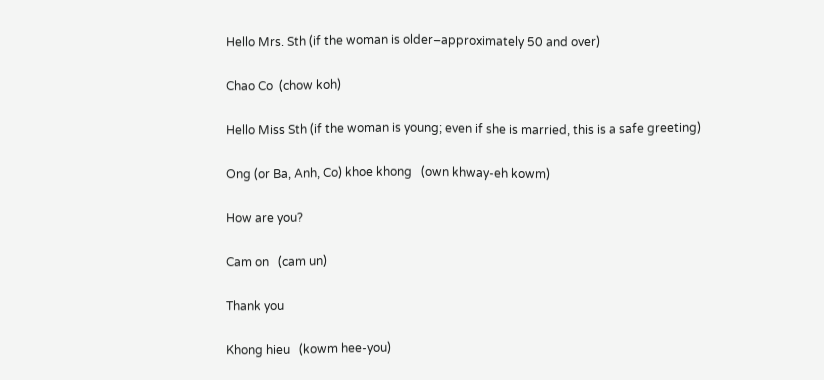Hello Mrs. Sth (if the woman is older–approximately 50 and over)

Chao Co  (chow koh)

Hello Miss Sth (if the woman is young; even if she is married, this is a safe greeting)

Ong (or Ba, Anh, Co) khoe khong   (own khway-eh kowm)

How are you?

Cam on   (cam un)

Thank you

Khong hieu   (kowm hee-you)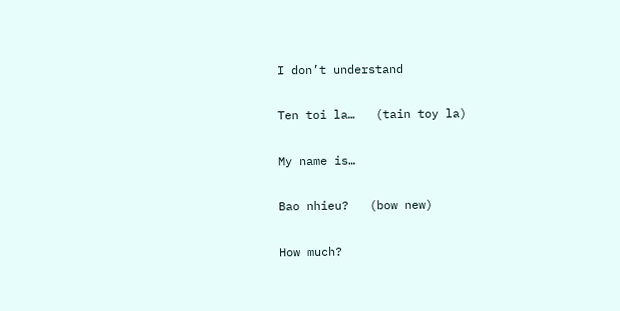I don’t understand

Ten toi la…   (tain toy la)

My name is…

Bao nhieu?   (bow new)

How much?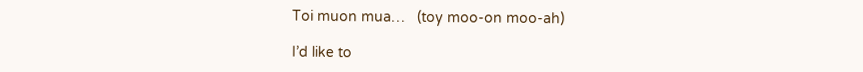Toi muon mua…   (toy moo-on moo-ah)

I’d like to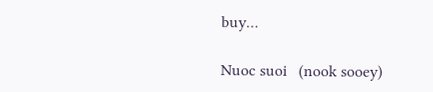buy…

Nuoc suoi   (nook sooey)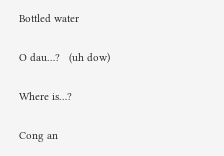Bottled water

O dau…?   (uh dow)

Where is…?

Cong an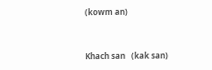(kowm an)


Khach san   (kak san)